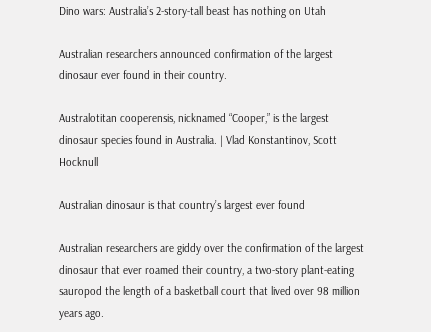Dino wars: Australia’s 2-story-tall beast has nothing on Utah

Australian researchers announced confirmation of the largest dinosaur ever found in their country.

Australotitan cooperensis, nicknamed “Cooper,” is the largest dinosaur species found in Australia. | Vlad Konstantinov, Scott Hocknull

Australian dinosaur is that country’s largest ever found

Australian researchers are giddy over the confirmation of the largest dinosaur that ever roamed their country, a two-story plant-eating sauropod the length of a basketball court that lived over 98 million years ago.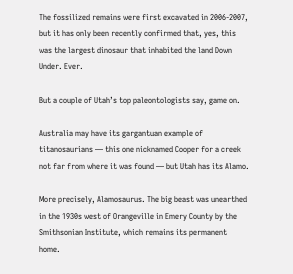The fossilized remains were first excavated in 2006-2007, but it has only been recently confirmed that, yes, this was the largest dinosaur that inhabited the land Down Under. Ever.

But a couple of Utah’s top paleontologists say, game on.

Australia may have its gargantuan example of titanosaurians — this one nicknamed Cooper for a creek not far from where it was found — but Utah has its Alamo.

More precisely, Alamosaurus. The big beast was unearthed in the 1930s west of Orangeville in Emery County by the Smithsonian Institute, which remains its permanent home.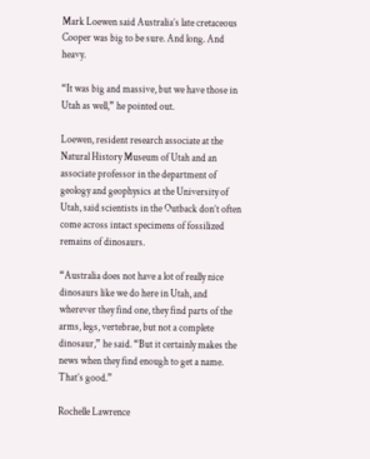Mark Loewen said Australia’s late cretaceous Cooper was big to be sure. And long. And heavy.

“It was big and massive, but we have those in Utah as well,” he pointed out.

Loewen, resident research associate at the Natural History Museum of Utah and an associate professor in the department of geology and geophysics at the University of Utah, said scientists in the Outback don’t often come across intact specimens of fossilized remains of dinosaurs.

“Australia does not have a lot of really nice dinosaurs like we do here in Utah, and wherever they find one, they find parts of the arms, legs, vertebrae, but not a complete dinosaur,” he said. “But it certainly makes the news when they find enough to get a name. That’s good.”

Rochelle Lawrence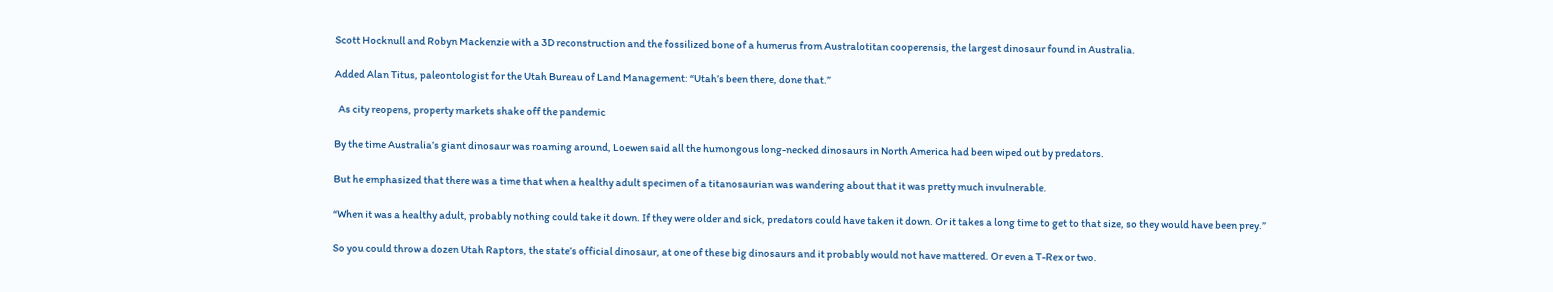Scott Hocknull and Robyn Mackenzie with a 3D reconstruction and the fossilized bone of a humerus from Australotitan cooperensis, the largest dinosaur found in Australia.

Added Alan Titus, paleontologist for the Utah Bureau of Land Management: “Utah’s been there, done that.”

  As city reopens, property markets shake off the pandemic

By the time Australia’s giant dinosaur was roaming around, Loewen said all the humongous long-necked dinosaurs in North America had been wiped out by predators.

But he emphasized that there was a time that when a healthy adult specimen of a titanosaurian was wandering about that it was pretty much invulnerable.

“When it was a healthy adult, probably nothing could take it down. If they were older and sick, predators could have taken it down. Or it takes a long time to get to that size, so they would have been prey.”

So you could throw a dozen Utah Raptors, the state’s official dinosaur, at one of these big dinosaurs and it probably would not have mattered. Or even a T-Rex or two.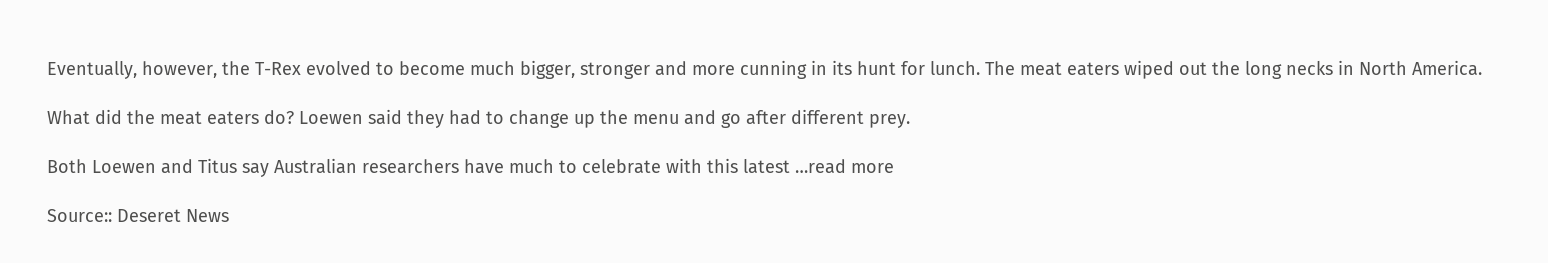Eventually, however, the T-Rex evolved to become much bigger, stronger and more cunning in its hunt for lunch. The meat eaters wiped out the long necks in North America.

What did the meat eaters do? Loewen said they had to change up the menu and go after different prey.

Both Loewen and Titus say Australian researchers have much to celebrate with this latest …read more

Source:: Deseret News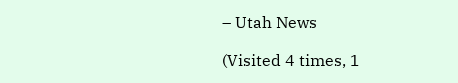– Utah News

(Visited 4 times, 1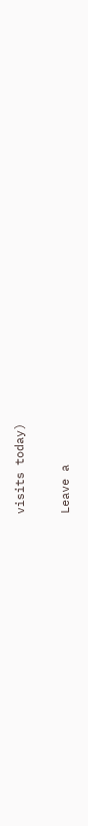visits today)

Leave a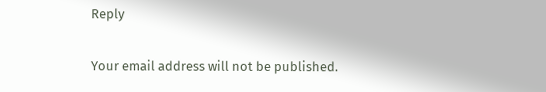Reply

Your email address will not be published.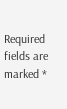Required fields are marked *